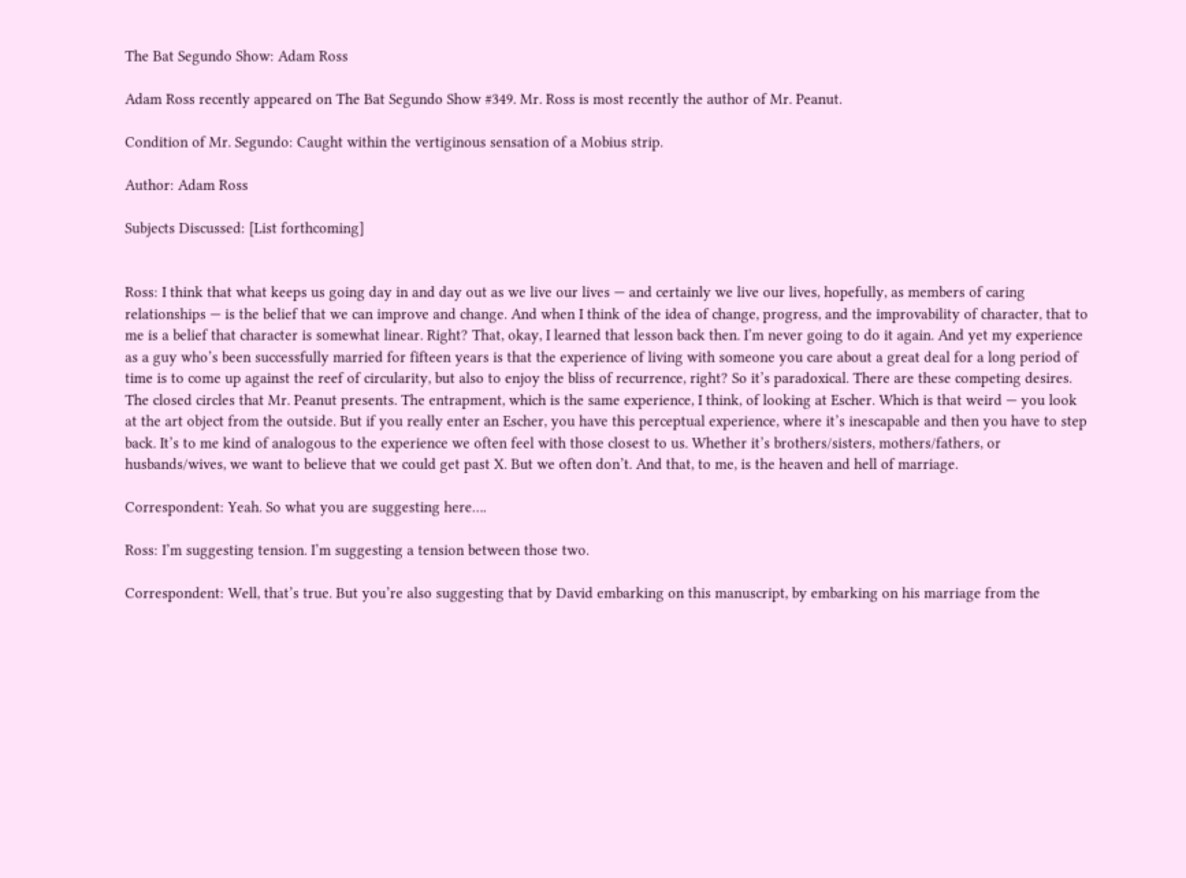The Bat Segundo Show: Adam Ross

Adam Ross recently appeared on The Bat Segundo Show #349. Mr. Ross is most recently the author of Mr. Peanut.

Condition of Mr. Segundo: Caught within the vertiginous sensation of a Mobius strip.

Author: Adam Ross

Subjects Discussed: [List forthcoming]


Ross: I think that what keeps us going day in and day out as we live our lives — and certainly we live our lives, hopefully, as members of caring relationships — is the belief that we can improve and change. And when I think of the idea of change, progress, and the improvability of character, that to me is a belief that character is somewhat linear. Right? That, okay, I learned that lesson back then. I’m never going to do it again. And yet my experience as a guy who’s been successfully married for fifteen years is that the experience of living with someone you care about a great deal for a long period of time is to come up against the reef of circularity, but also to enjoy the bliss of recurrence, right? So it’s paradoxical. There are these competing desires. The closed circles that Mr. Peanut presents. The entrapment, which is the same experience, I think, of looking at Escher. Which is that weird — you look at the art object from the outside. But if you really enter an Escher, you have this perceptual experience, where it’s inescapable and then you have to step back. It’s to me kind of analogous to the experience we often feel with those closest to us. Whether it’s brothers/sisters, mothers/fathers, or husbands/wives, we want to believe that we could get past X. But we often don’t. And that, to me, is the heaven and hell of marriage.

Correspondent: Yeah. So what you are suggesting here….

Ross: I’m suggesting tension. I’m suggesting a tension between those two.

Correspondent: Well, that’s true. But you’re also suggesting that by David embarking on this manuscript, by embarking on his marriage from the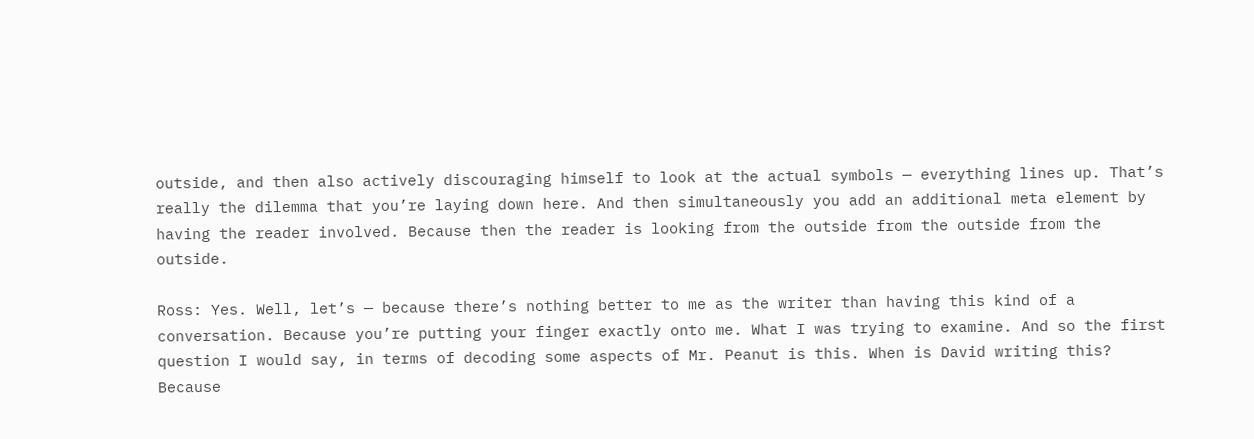outside, and then also actively discouraging himself to look at the actual symbols — everything lines up. That’s really the dilemma that you’re laying down here. And then simultaneously you add an additional meta element by having the reader involved. Because then the reader is looking from the outside from the outside from the outside.

Ross: Yes. Well, let’s — because there’s nothing better to me as the writer than having this kind of a conversation. Because you’re putting your finger exactly onto me. What I was trying to examine. And so the first question I would say, in terms of decoding some aspects of Mr. Peanut is this. When is David writing this? Because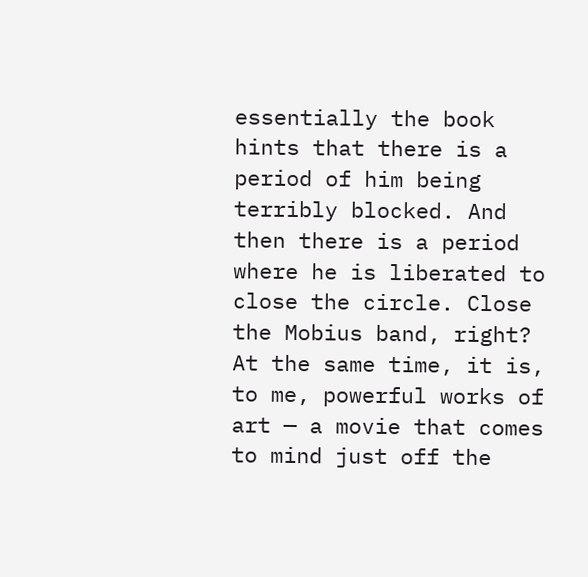essentially the book hints that there is a period of him being terribly blocked. And then there is a period where he is liberated to close the circle. Close the Mobius band, right? At the same time, it is, to me, powerful works of art — a movie that comes to mind just off the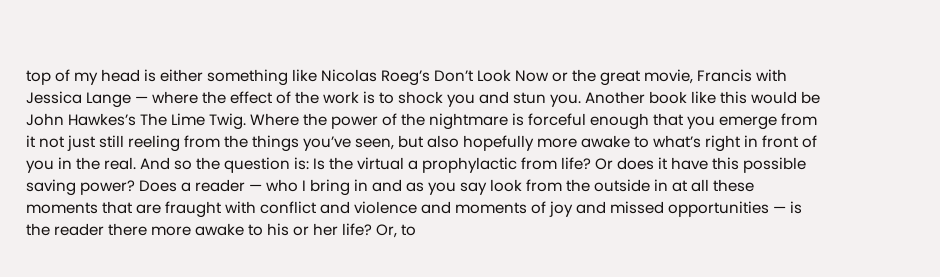top of my head is either something like Nicolas Roeg’s Don’t Look Now or the great movie, Francis with Jessica Lange — where the effect of the work is to shock you and stun you. Another book like this would be John Hawkes’s The Lime Twig. Where the power of the nightmare is forceful enough that you emerge from it not just still reeling from the things you’ve seen, but also hopefully more awake to what’s right in front of you in the real. And so the question is: Is the virtual a prophylactic from life? Or does it have this possible saving power? Does a reader — who I bring in and as you say look from the outside in at all these moments that are fraught with conflict and violence and moments of joy and missed opportunities — is the reader there more awake to his or her life? Or, to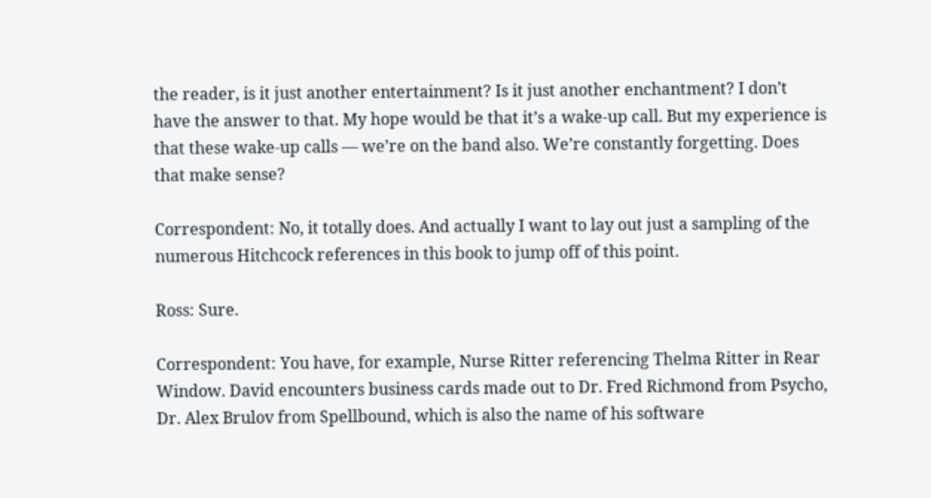the reader, is it just another entertainment? Is it just another enchantment? I don’t have the answer to that. My hope would be that it’s a wake-up call. But my experience is that these wake-up calls — we’re on the band also. We’re constantly forgetting. Does that make sense?

Correspondent: No, it totally does. And actually I want to lay out just a sampling of the numerous Hitchcock references in this book to jump off of this point.

Ross: Sure.

Correspondent: You have, for example, Nurse Ritter referencing Thelma Ritter in Rear Window. David encounters business cards made out to Dr. Fred Richmond from Psycho, Dr. Alex Brulov from Spellbound, which is also the name of his software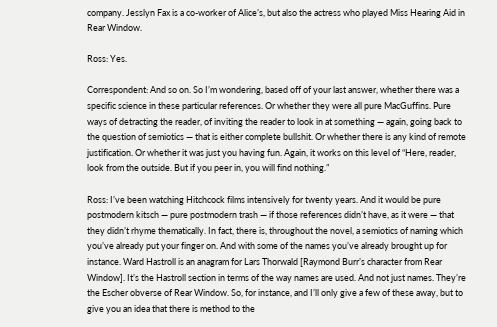company. Jesslyn Fax is a co-worker of Alice’s, but also the actress who played Miss Hearing Aid in Rear Window.

Ross: Yes.

Correspondent: And so on. So I’m wondering, based off of your last answer, whether there was a specific science in these particular references. Or whether they were all pure MacGuffins. Pure ways of detracting the reader, of inviting the reader to look in at something — again, going back to the question of semiotics — that is either complete bullshit. Or whether there is any kind of remote justification. Or whether it was just you having fun. Again, it works on this level of “Here, reader, look from the outside. But if you peer in, you will find nothing.”

Ross: I’ve been watching Hitchcock films intensively for twenty years. And it would be pure postmodern kitsch — pure postmodern trash — if those references didn’t have, as it were — that they didn’t rhyme thematically. In fact, there is, throughout the novel, a semiotics of naming which you’ve already put your finger on. And with some of the names you’ve already brought up for instance. Ward Hastroll is an anagram for Lars Thorwald [Raymond Burr’s character from Rear Window]. It’s the Hastroll section in terms of the way names are used. And not just names. They’re the Escher obverse of Rear Window. So, for instance, and I’ll only give a few of these away, but to give you an idea that there is method to the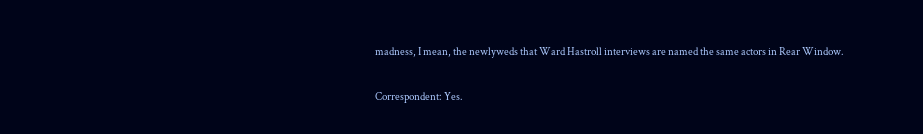madness, I mean, the newlyweds that Ward Hastroll interviews are named the same actors in Rear Window.

Correspondent: Yes.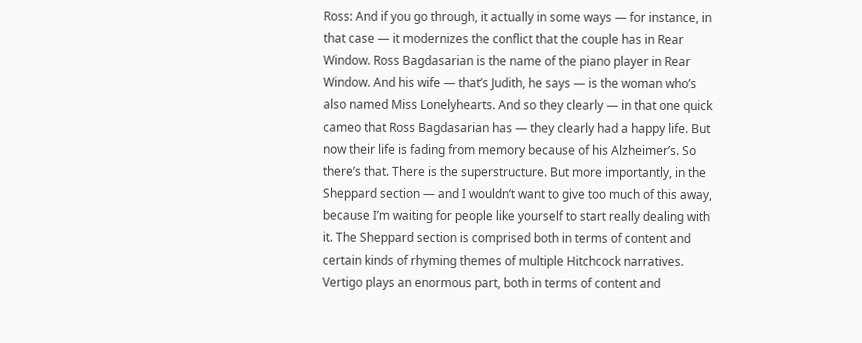Ross: And if you go through, it actually in some ways — for instance, in that case — it modernizes the conflict that the couple has in Rear Window. Ross Bagdasarian is the name of the piano player in Rear Window. And his wife — that’s Judith, he says — is the woman who’s also named Miss Lonelyhearts. And so they clearly — in that one quick cameo that Ross Bagdasarian has — they clearly had a happy life. But now their life is fading from memory because of his Alzheimer’s. So there’s that. There is the superstructure. But more importantly, in the Sheppard section — and I wouldn’t want to give too much of this away, because I’m waiting for people like yourself to start really dealing with it. The Sheppard section is comprised both in terms of content and certain kinds of rhyming themes of multiple Hitchcock narratives. Vertigo plays an enormous part, both in terms of content and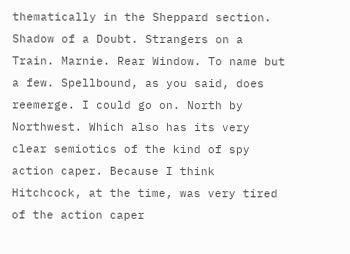thematically in the Sheppard section. Shadow of a Doubt. Strangers on a Train. Marnie. Rear Window. To name but a few. Spellbound, as you said, does reemerge. I could go on. North by Northwest. Which also has its very clear semiotics of the kind of spy action caper. Because I think Hitchcock, at the time, was very tired of the action caper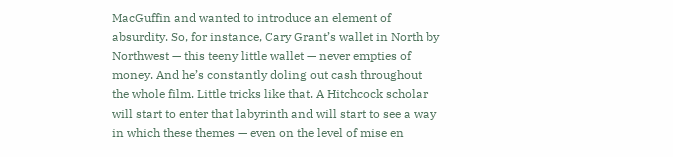MacGuffin and wanted to introduce an element of absurdity. So, for instance, Cary Grant’s wallet in North by Northwest — this teeny little wallet — never empties of money. And he’s constantly doling out cash throughout the whole film. Little tricks like that. A Hitchcock scholar will start to enter that labyrinth and will start to see a way in which these themes — even on the level of mise en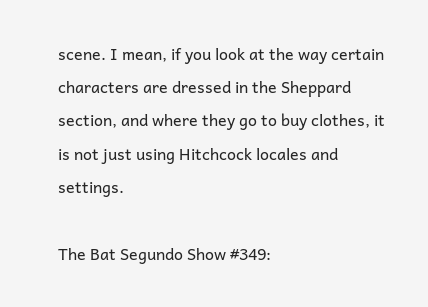scene. I mean, if you look at the way certain characters are dressed in the Sheppard section, and where they go to buy clothes, it is not just using Hitchcock locales and settings.

The Bat Segundo Show #349: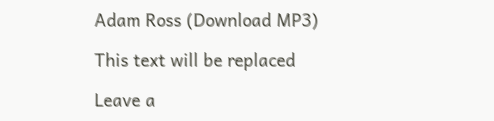Adam Ross (Download MP3)

This text will be replaced

Leave a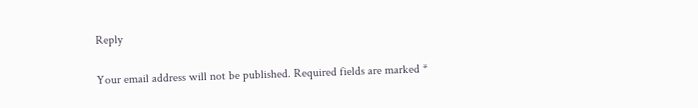Reply

Your email address will not be published. Required fields are marked *